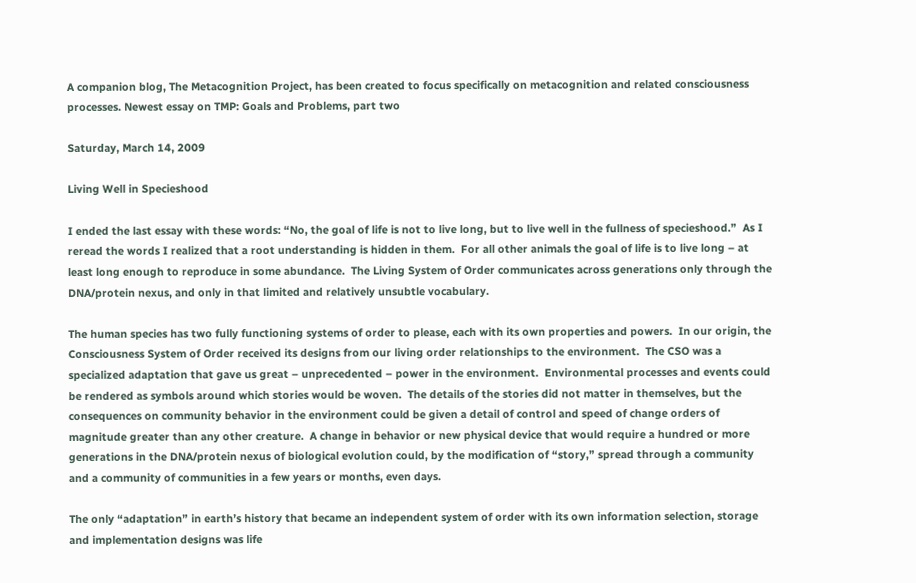A companion blog, The Metacognition Project, has been created to focus specifically on metacognition and related consciousness processes. Newest essay on TMP: Goals and Problems, part two

Saturday, March 14, 2009

Living Well in Specieshood

I ended the last essay with these words: “No, the goal of life is not to live long, but to live well in the fullness of specieshood.”  As I reread the words I realized that a root understanding is hidden in them.  For all other animals the goal of life is to live long – at least long enough to reproduce in some abundance.  The Living System of Order communicates across generations only through the DNA/protein nexus, and only in that limited and relatively unsubtle vocabulary.

The human species has two fully functioning systems of order to please, each with its own properties and powers.  In our origin, the Consciousness System of Order received its designs from our living order relationships to the environment.  The CSO was a specialized adaptation that gave us great – unprecedented – power in the environment.  Environmental processes and events could be rendered as symbols around which stories would be woven.  The details of the stories did not matter in themselves, but the consequences on community behavior in the environment could be given a detail of control and speed of change orders of magnitude greater than any other creature.  A change in behavior or new physical device that would require a hundred or more generations in the DNA/protein nexus of biological evolution could, by the modification of “story,” spread through a community and a community of communities in a few years or months, even days.

The only “adaptation” in earth’s history that became an independent system of order with its own information selection, storage and implementation designs was life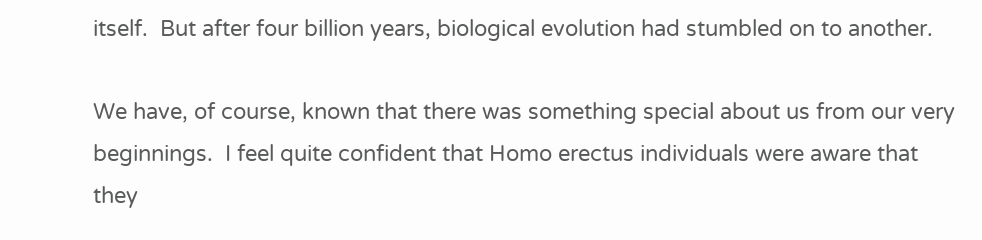itself.  But after four billion years, biological evolution had stumbled on to another.

We have, of course, known that there was something special about us from our very beginnings.  I feel quite confident that Homo erectus individuals were aware that they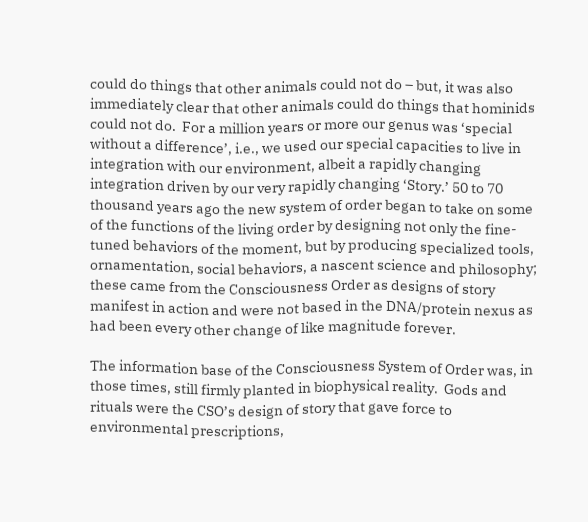could do things that other animals could not do – but, it was also immediately clear that other animals could do things that hominids could not do.  For a million years or more our genus was ‘special without a difference’, i.e., we used our special capacities to live in integration with our environment, albeit a rapidly changing integration driven by our very rapidly changing ‘Story.’ 50 to 70 thousand years ago the new system of order began to take on some of the functions of the living order by designing not only the fine-tuned behaviors of the moment, but by producing specialized tools, ornamentation, social behaviors, a nascent science and philosophy; these came from the Consciousness Order as designs of story manifest in action and were not based in the DNA/protein nexus as had been every other change of like magnitude forever.

The information base of the Consciousness System of Order was, in those times, still firmly planted in biophysical reality.  Gods and rituals were the CSO’s design of story that gave force to environmental prescriptions,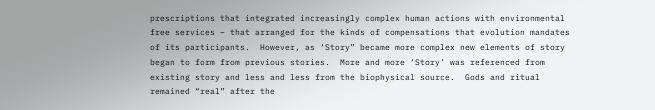prescriptions that integrated increasingly complex human actions with environmental free services – that arranged for the kinds of compensations that evolution mandates of its participants.  However, as ‘Story” became more complex new elements of story began to form from previous stories.  More and more ‘Story’ was referenced from existing story and less and less from the biophysical source.  Gods and ritual remained “real” after the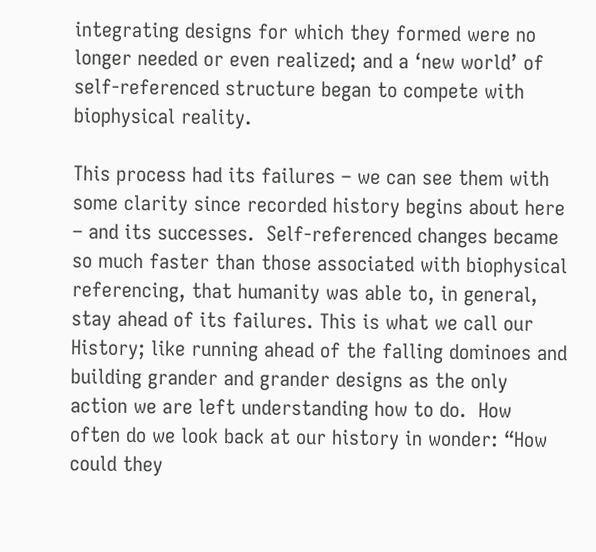integrating designs for which they formed were no longer needed or even realized; and a ‘new world’ of self-referenced structure began to compete with biophysical reality.

This process had its failures – we can see them with some clarity since recorded history begins about here – and its successes.  Self-referenced changes became so much faster than those associated with biophysical referencing, that humanity was able to, in general, stay ahead of its failures. This is what we call our History; like running ahead of the falling dominoes and building grander and grander designs as the only action we are left understanding how to do.  How often do we look back at our history in wonder: “How could they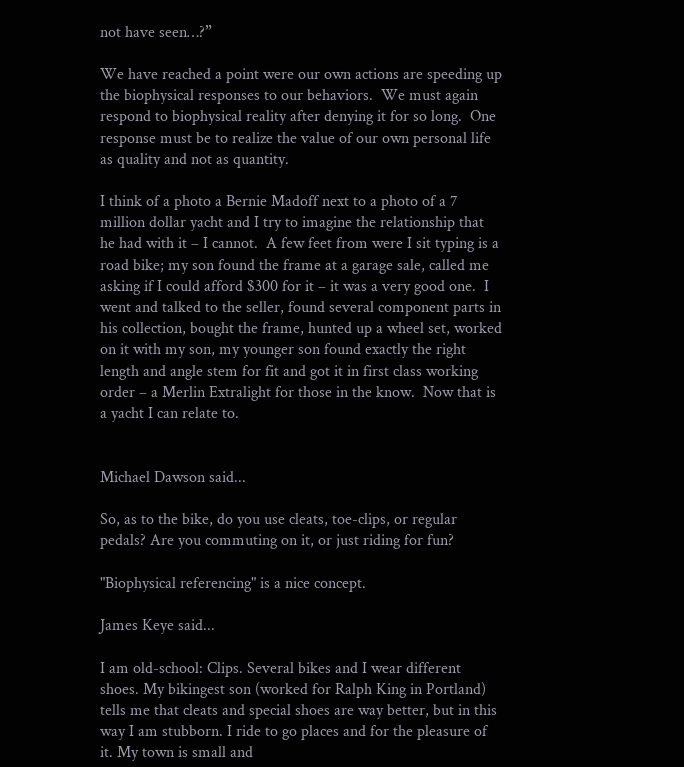not have seen…?”

We have reached a point were our own actions are speeding up the biophysical responses to our behaviors.  We must again respond to biophysical reality after denying it for so long.  One response must be to realize the value of our own personal life as quality and not as quantity.

I think of a photo a Bernie Madoff next to a photo of a 7 million dollar yacht and I try to imagine the relationship that he had with it – I cannot.  A few feet from were I sit typing is a road bike; my son found the frame at a garage sale, called me asking if I could afford $300 for it – it was a very good one.  I went and talked to the seller, found several component parts in his collection, bought the frame, hunted up a wheel set, worked on it with my son, my younger son found exactly the right length and angle stem for fit and got it in first class working order – a Merlin Extralight for those in the know.  Now that is a yacht I can relate to.


Michael Dawson said...

So, as to the bike, do you use cleats, toe-clips, or regular pedals? Are you commuting on it, or just riding for fun?

"Biophysical referencing" is a nice concept.

James Keye said...

I am old-school: Clips. Several bikes and I wear different shoes. My bikingest son (worked for Ralph King in Portland) tells me that cleats and special shoes are way better, but in this way I am stubborn. I ride to go places and for the pleasure of it. My town is small and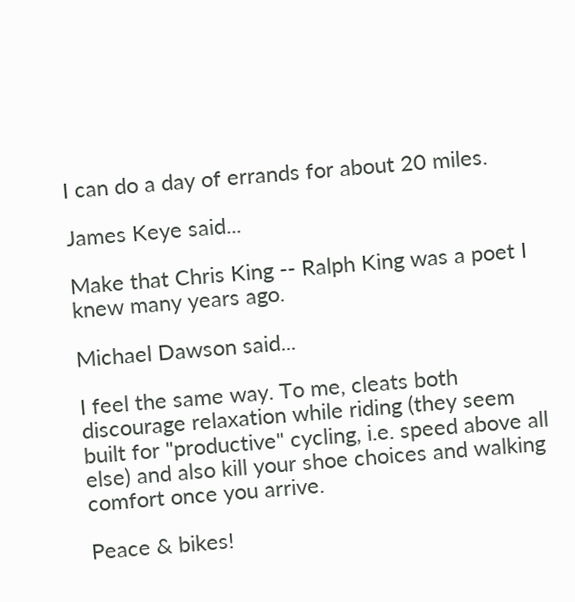I can do a day of errands for about 20 miles.

James Keye said...

Make that Chris King -- Ralph King was a poet I knew many years ago.

Michael Dawson said...

I feel the same way. To me, cleats both discourage relaxation while riding (they seem built for "productive" cycling, i.e. speed above all else) and also kill your shoe choices and walking comfort once you arrive.

Peace & bikes!